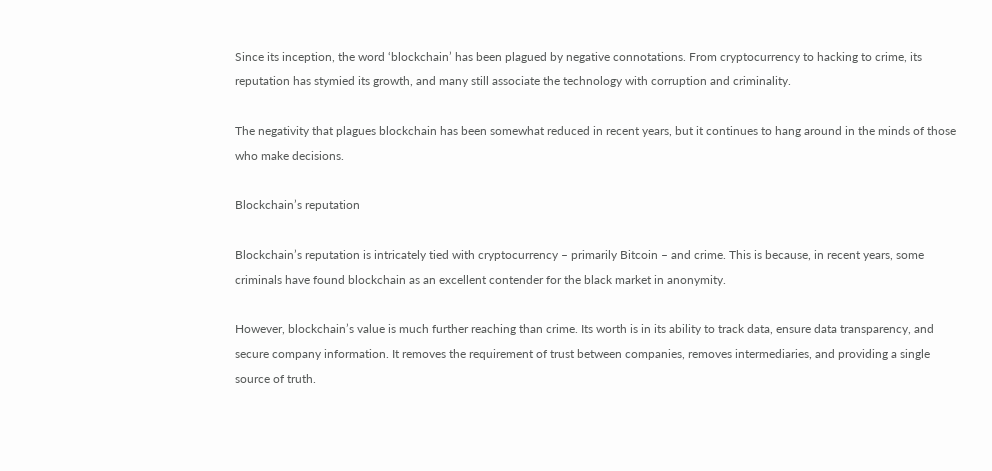Since its inception, the word ‘blockchain’ has been plagued by negative connotations. From cryptocurrency to hacking to crime, its reputation has stymied its growth, and many still associate the technology with corruption and criminality.

The negativity that plagues blockchain has been somewhat reduced in recent years, but it continues to hang around in the minds of those who make decisions.

Blockchain’s reputation

Blockchain’s reputation is intricately tied with cryptocurrency – primarily Bitcoin – and crime. This is because, in recent years, some criminals have found blockchain as an excellent contender for the black market in anonymity.

However, blockchain’s value is much further reaching than crime. Its worth is in its ability to track data, ensure data transparency, and secure company information. It removes the requirement of trust between companies, removes intermediaries, and providing a single source of truth.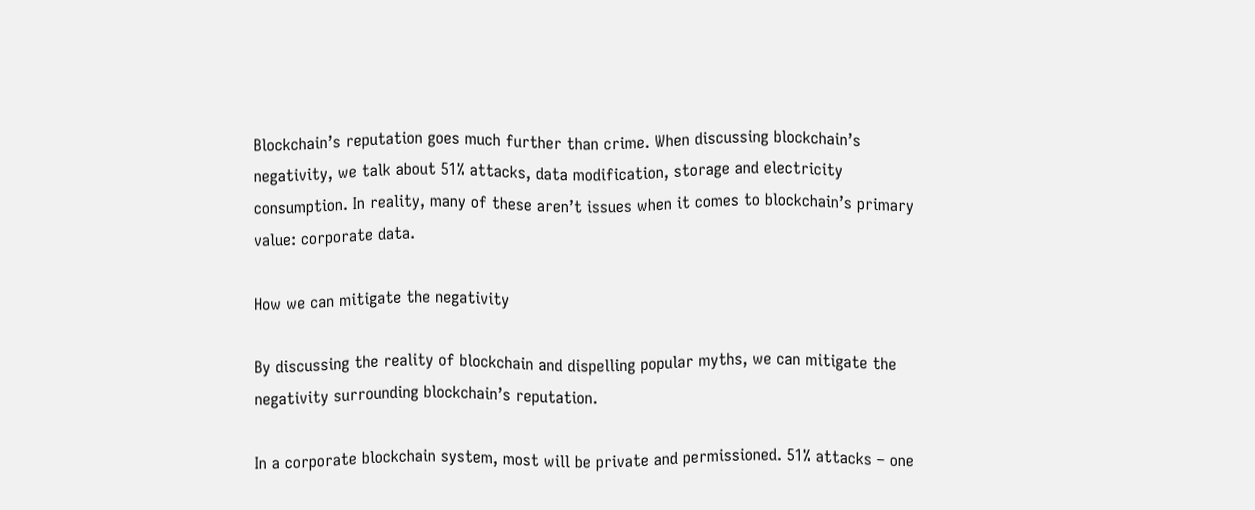Blockchain’s reputation goes much further than crime. When discussing blockchain’s negativity, we talk about 51% attacks, data modification, storage and electricity consumption. In reality, many of these aren’t issues when it comes to blockchain’s primary value: corporate data.

How we can mitigate the negativity

By discussing the reality of blockchain and dispelling popular myths, we can mitigate the negativity surrounding blockchain’s reputation.

In a corporate blockchain system, most will be private and permissioned. 51% attacks – one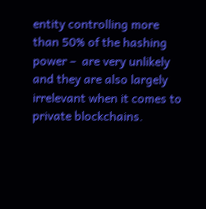entity controlling more than 50% of the hashing power –  are very unlikely and they are also largely irrelevant when it comes to private blockchains.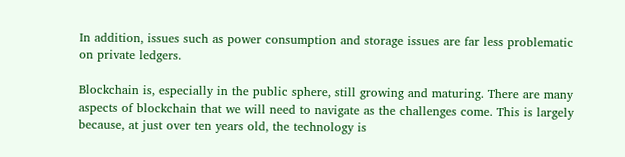In addition, issues such as power consumption and storage issues are far less problematic on private ledgers.

Blockchain is, especially in the public sphere, still growing and maturing. There are many aspects of blockchain that we will need to navigate as the challenges come. This is largely because, at just over ten years old, the technology is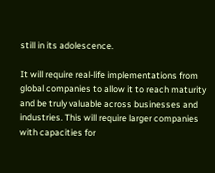still in its adolescence.

It will require real-life implementations from global companies to allow it to reach maturity and be truly valuable across businesses and industries. This will require larger companies with capacities for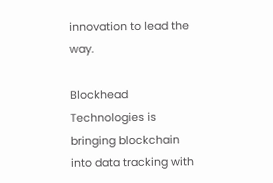innovation to lead the way.

Blockhead Technologies is bringing blockchain into data tracking with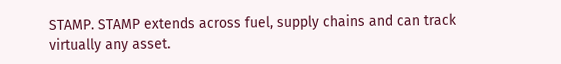STAMP. STAMP extends across fuel, supply chains and can track virtually any asset.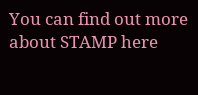You can find out more about STAMP here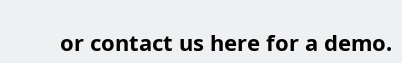or contact us here for a demo.